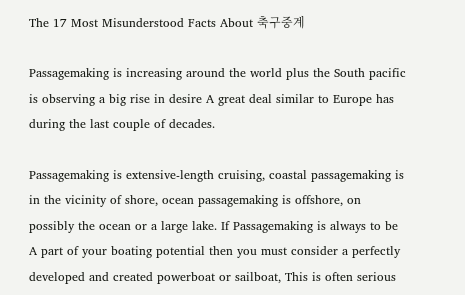The 17 Most Misunderstood Facts About 축구중계

Passagemaking is increasing around the world plus the South pacific is observing a big rise in desire A great deal similar to Europe has during the last couple of decades.

Passagemaking is extensive-length cruising, coastal passagemaking is in the vicinity of shore, ocean passagemaking is offshore, on possibly the ocean or a large lake. If Passagemaking is always to be A part of your boating potential then you must consider a perfectly developed and created powerboat or sailboat, This is often serious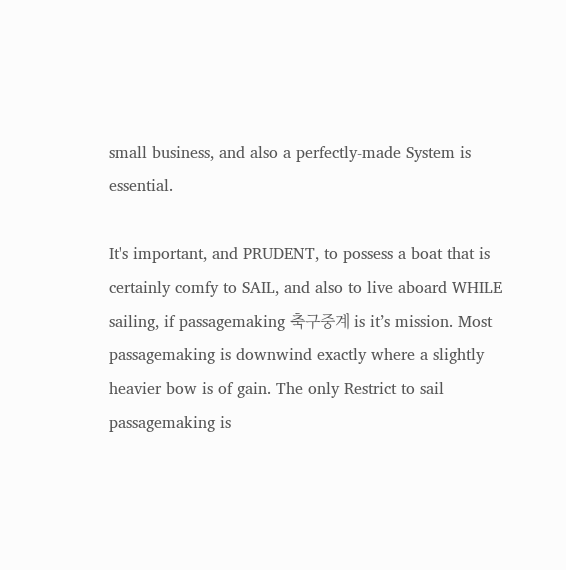small business, and also a perfectly-made System is essential.

It's important, and PRUDENT, to possess a boat that is certainly comfy to SAIL, and also to live aboard WHILE sailing, if passagemaking 축구중계 is it’s mission. Most passagemaking is downwind exactly where a slightly heavier bow is of gain. The only Restrict to sail passagemaking is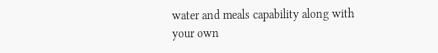water and meals capability along with your own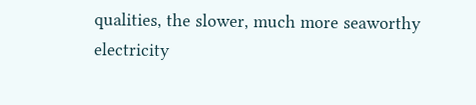qualities, the slower, much more seaworthy electricity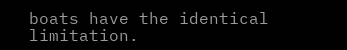boats have the identical limitation.